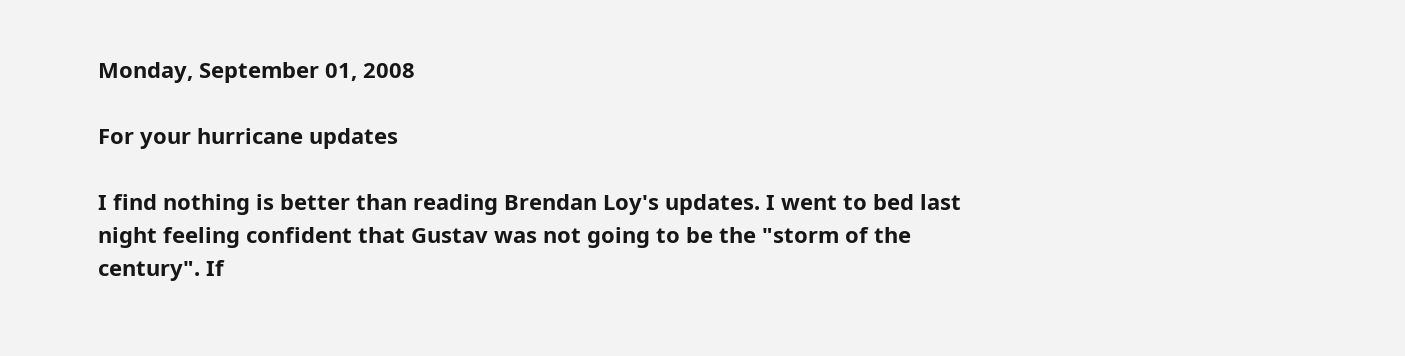Monday, September 01, 2008

For your hurricane updates

I find nothing is better than reading Brendan Loy's updates. I went to bed last night feeling confident that Gustav was not going to be the "storm of the century". If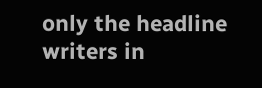only the headline writers in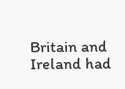Britain and Ireland had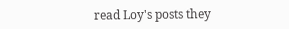read Loy's posts they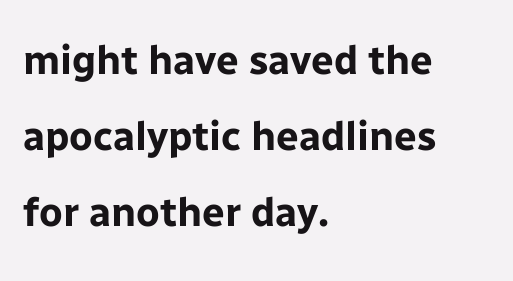might have saved the apocalyptic headlines for another day.